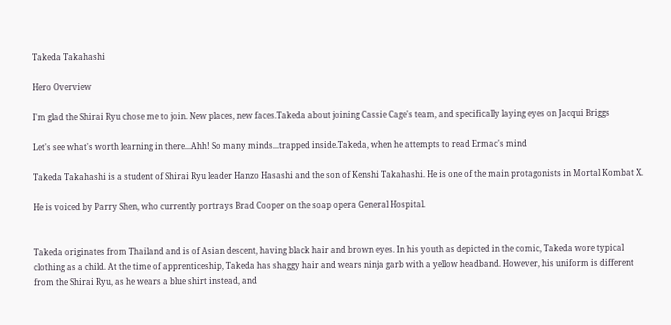Takeda Takahashi

Hero Overview

I'm glad the Shirai Ryu chose me to join. New places, new faces.Takeda about joining Cassie Cage's team, and specifically laying eyes on Jacqui Briggs

Let's see what's worth learning in there...Ahh! So many minds...trapped inside.Takeda, when he attempts to read Ermac's mind

Takeda Takahashi is a student of Shirai Ryu leader Hanzo Hasashi and the son of Kenshi Takahashi. He is one of the main protagonists in Mortal Kombat X.

He is voiced by Parry Shen, who currently portrays Brad Cooper on the soap opera General Hospital.


Takeda originates from Thailand and is of Asian descent, having black hair and brown eyes. In his youth as depicted in the comic, Takeda wore typical clothing as a child. At the time of apprenticeship, Takeda has shaggy hair and wears ninja garb with a yellow headband. However, his uniform is different from the Shirai Ryu, as he wears a blue shirt instead, and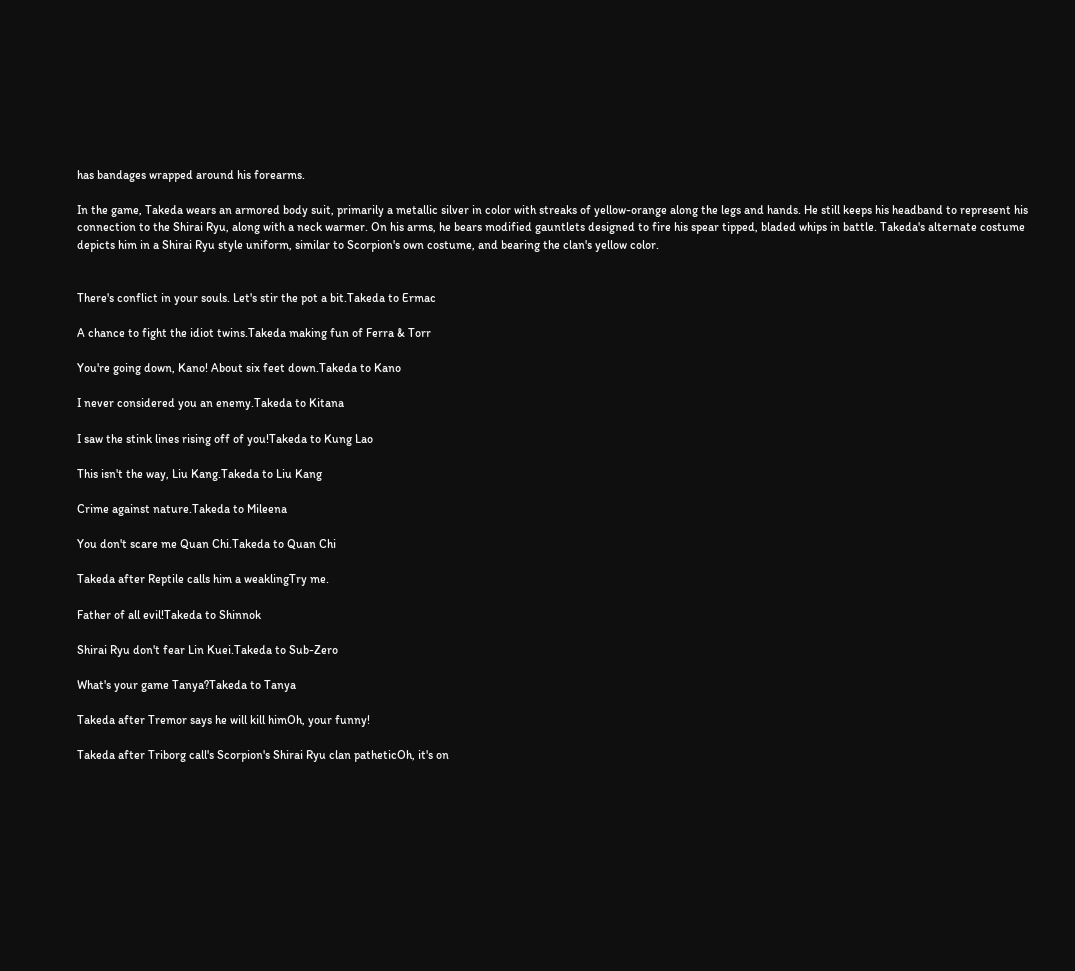has bandages wrapped around his forearms.

In the game, Takeda wears an armored body suit, primarily a metallic silver in color with streaks of yellow-orange along the legs and hands. He still keeps his headband to represent his connection to the Shirai Ryu, along with a neck warmer. On his arms, he bears modified gauntlets designed to fire his spear tipped, bladed whips in battle. Takeda's alternate costume depicts him in a Shirai Ryu style uniform, similar to Scorpion's own costume, and bearing the clan's yellow color.


There's conflict in your souls. Let's stir the pot a bit.Takeda to Ermac

A chance to fight the idiot twins.Takeda making fun of Ferra & Torr

You're going down, Kano! About six feet down.Takeda to Kano

I never considered you an enemy.Takeda to Kitana

I saw the stink lines rising off of you!Takeda to Kung Lao

This isn't the way, Liu Kang.Takeda to Liu Kang

Crime against nature.Takeda to Mileena

You don't scare me Quan Chi.Takeda to Quan Chi

Takeda after Reptile calls him a weaklingTry me.

Father of all evil!Takeda to Shinnok

Shirai Ryu don't fear Lin Kuei.Takeda to Sub-Zero

What's your game Tanya?Takeda to Tanya

Takeda after Tremor says he will kill himOh, your funny!

Takeda after Triborg call's Scorpion's Shirai Ryu clan patheticOh, it's on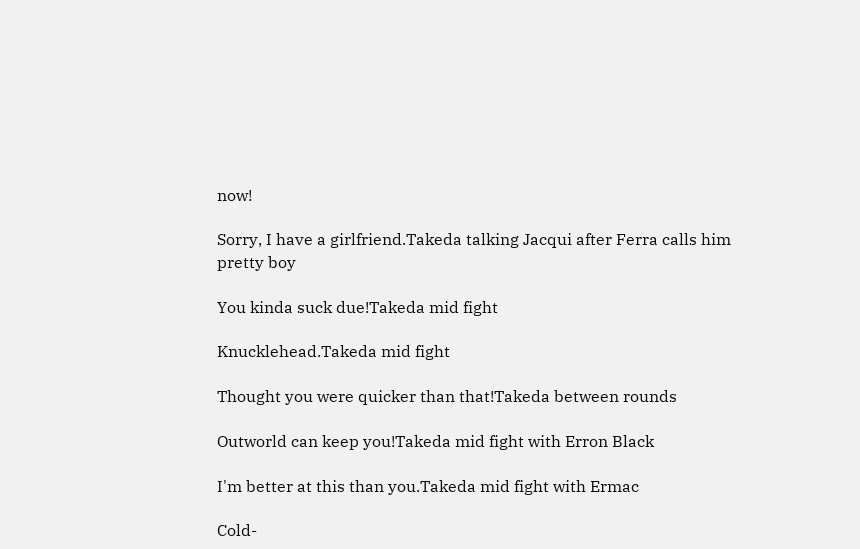now!

Sorry, I have a girlfriend.Takeda talking Jacqui after Ferra calls him pretty boy

You kinda suck due!Takeda mid fight

Knucklehead.Takeda mid fight

Thought you were quicker than that!Takeda between rounds

Outworld can keep you!Takeda mid fight with Erron Black

I'm better at this than you.Takeda mid fight with Ermac

Cold-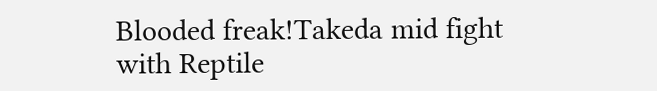Blooded freak!Takeda mid fight with Reptile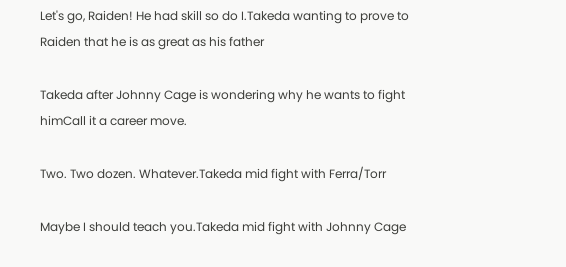Let's go, Raiden! He had skill so do I.Takeda wanting to prove to Raiden that he is as great as his father

Takeda after Johnny Cage is wondering why he wants to fight himCall it a career move.

Two. Two dozen. Whatever.Takeda mid fight with Ferra/Torr

Maybe I should teach you.Takeda mid fight with Johnny Cage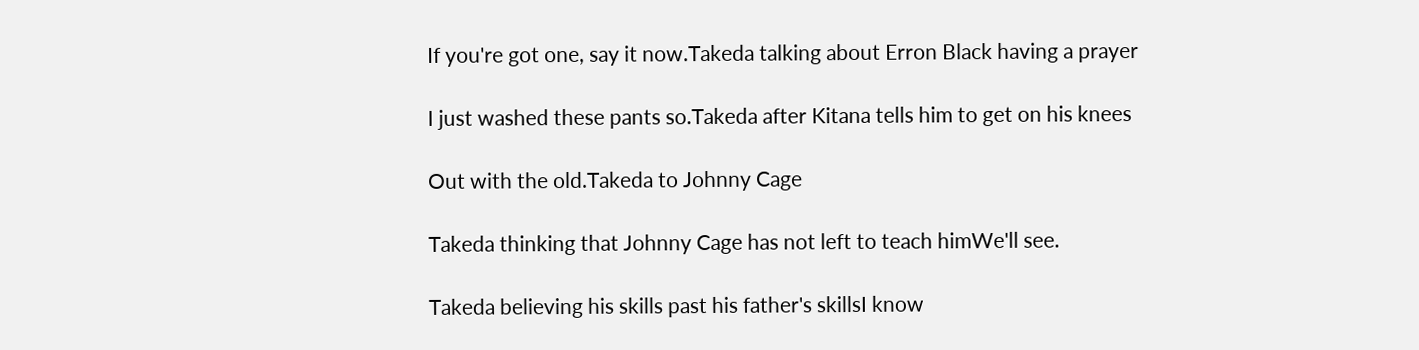If you're got one, say it now.Takeda talking about Erron Black having a prayer

I just washed these pants so.Takeda after Kitana tells him to get on his knees

Out with the old.Takeda to Johnny Cage

Takeda thinking that Johnny Cage has not left to teach himWe'll see.

Takeda believing his skills past his father's skillsI know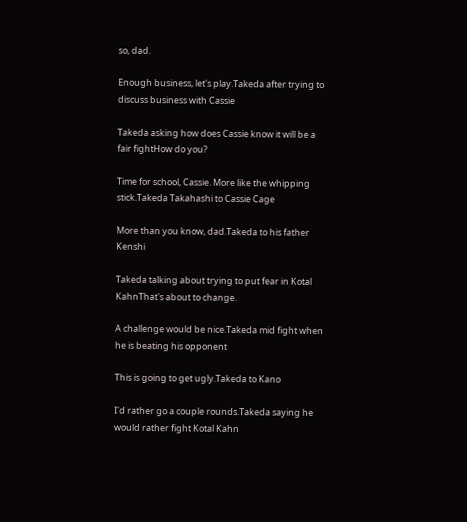so, dad.

Enough business, let's play.Takeda after trying to discuss business with Cassie

Takeda asking how does Cassie know it will be a fair fightHow do you?

Time for school, Cassie. More like the whipping stick.Takeda Takahashi to Cassie Cage

More than you know, dad.Takeda to his father Kenshi

Takeda talking about trying to put fear in Kotal KahnThat's about to change.

A challenge would be nice.Takeda mid fight when he is beating his opponent

This is going to get ugly.Takeda to Kano

I'd rather go a couple rounds.Takeda saying he would rather fight Kotal Kahn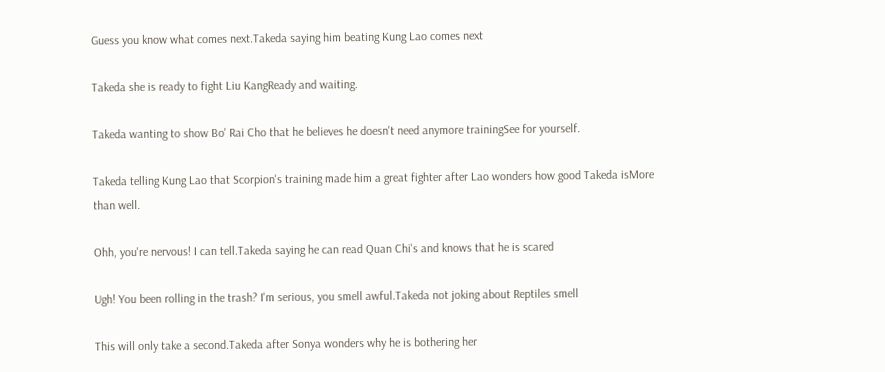Guess you know what comes next.Takeda saying him beating Kung Lao comes next

Takeda she is ready to fight Liu KangReady and waiting.

Takeda wanting to show Bo' Rai Cho that he believes he doesn't need anymore trainingSee for yourself.

Takeda telling Kung Lao that Scorpion's training made him a great fighter after Lao wonders how good Takeda isMore than well.

Ohh, you're nervous! I can tell.Takeda saying he can read Quan Chi's and knows that he is scared

Ugh! You been rolling in the trash? I'm serious, you smell awful.Takeda not joking about Reptiles smell

This will only take a second.Takeda after Sonya wonders why he is bothering her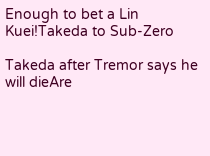Enough to bet a Lin Kuei!Takeda to Sub-Zero

Takeda after Tremor says he will dieAre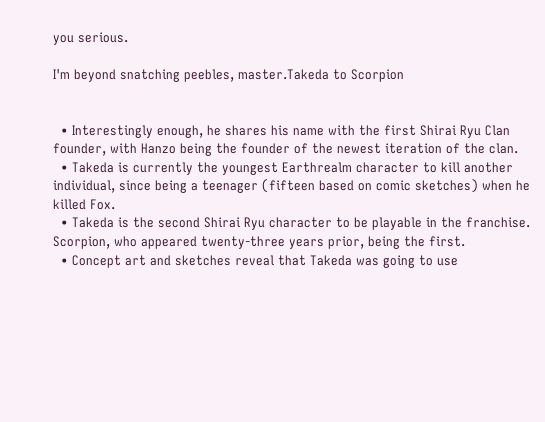you serious.

I'm beyond snatching peebles, master.Takeda to Scorpion


  • Interestingly enough, he shares his name with the first Shirai Ryu Clan founder, with Hanzo being the founder of the newest iteration of the clan.
  • Takeda is currently the youngest Earthrealm character to kill another individual, since being a teenager (fifteen based on comic sketches) when he killed Fox.
  • Takeda is the second Shirai Ryu character to be playable in the franchise. Scorpion, who appeared twenty-three years prior, being the first.
  • Concept art and sketches reveal that Takeda was going to use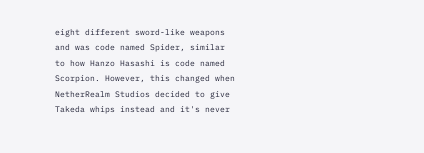eight different sword-like weapons and was code named Spider, similar to how Hanzo Hasashi is code named Scorpion. However, this changed when NetherRealm Studios decided to give Takeda whips instead and it's never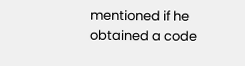mentioned if he obtained a code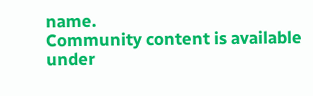name.
Community content is available under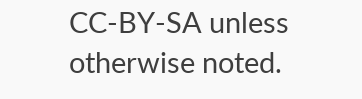CC-BY-SA unless otherwise noted.